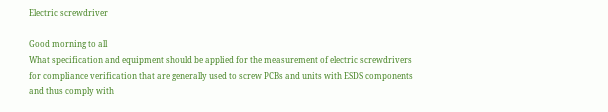Electric screwdriver

Good morning to all
What specification and equipment should be applied for the measurement of electric screwdrivers for compliance verification that are generally used to screw PCBs and units with ESDS components and thus comply with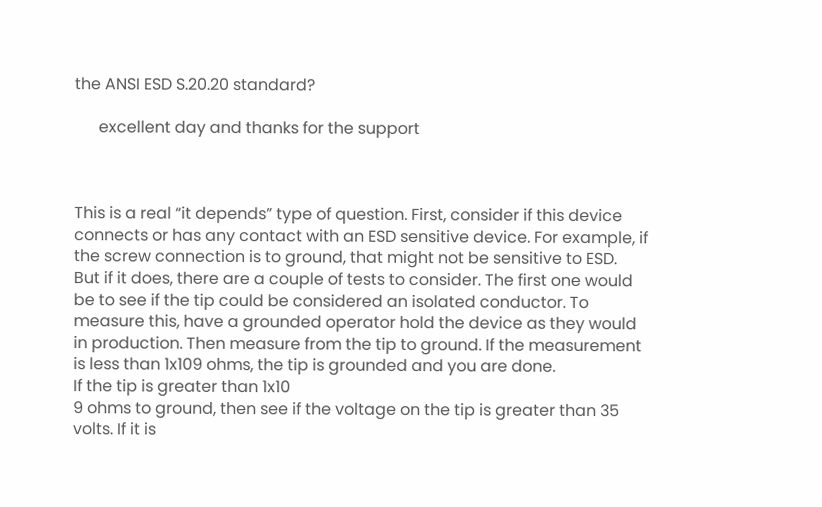the ANSI ESD S.20.20 standard?

      excellent day and thanks for the support



This is a real “it depends” type of question. First, consider if this device connects or has any contact with an ESD sensitive device. For example, if the screw connection is to ground, that might not be sensitive to ESD.
But if it does, there are a couple of tests to consider. The first one would be to see if the tip could be considered an isolated conductor. To measure this, have a grounded operator hold the device as they would in production. Then measure from the tip to ground. If the measurement is less than 1x109 ohms, the tip is grounded and you are done.
If the tip is greater than 1x10
9 ohms to ground, then see if the voltage on the tip is greater than 35 volts. If it is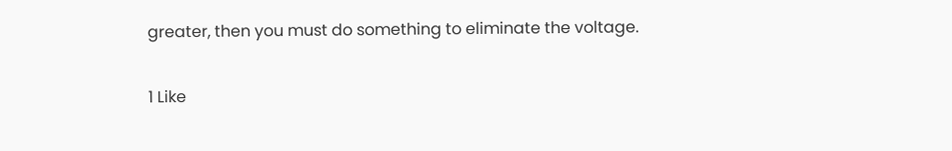greater, then you must do something to eliminate the voltage.

1 Like